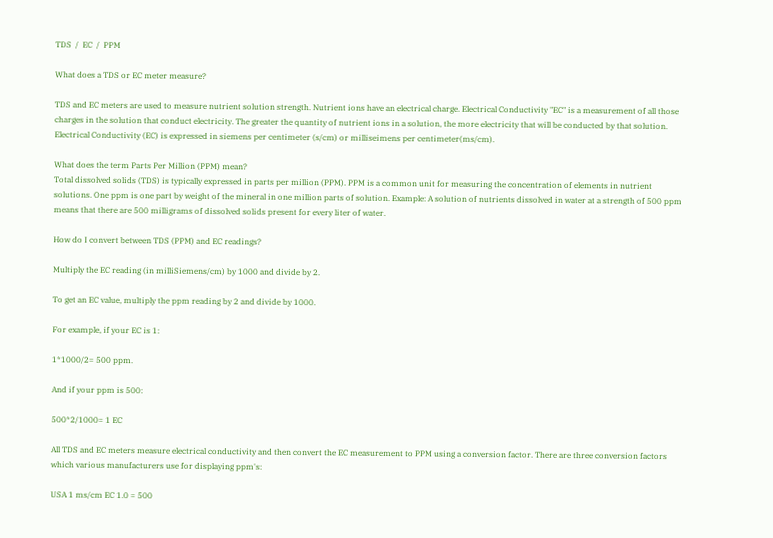TDS  /  EC  /  PPM

What does a TDS or EC meter measure?

TDS and EC meters are used to measure nutrient solution strength. Nutrient ions have an electrical charge. Electrical Conductivity "EC" is a measurement of all those charges in the solution that conduct electricity. The greater the quantity of nutrient ions in a solution, the more electricity that will be conducted by that solution. Electrical Conductivity (EC) is expressed in siemens per centimeter (s/cm) or milliseimens per centimeter(ms/cm).

What does the term Parts Per Million (PPM) mean?
Total dissolved solids (TDS) is typically expressed in parts per million (PPM). PPM is a common unit for measuring the concentration of elements in nutrient solutions. One ppm is one part by weight of the mineral in one million parts of solution. Example: A solution of nutrients dissolved in water at a strength of 500 ppm means that there are 500 milligrams of dissolved solids present for every liter of water.

How do I convert between TDS (PPM) and EC readings?

Multiply the EC reading (in milliSiemens/cm) by 1000 and divide by 2.

To get an EC value, multiply the ppm reading by 2 and divide by 1000.

For example, if your EC is 1:

1*1000/2= 500 ppm.

And if your ppm is 500:

500*2/1000= 1 EC

All TDS and EC meters measure electrical conductivity and then convert the EC measurement to PPM using a conversion factor. There are three conversion factors which various manufacturers use for displaying ppm's:

USA 1 ms/cm EC 1.0 = 500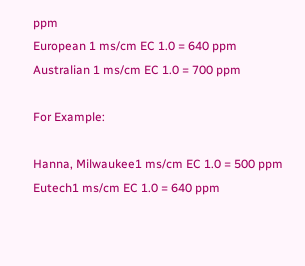ppm
European 1 ms/cm EC 1.0 = 640 ppm
Australian 1 ms/cm EC 1.0 = 700 ppm

For Example:

Hanna, Milwaukee1 ms/cm EC 1.0 = 500 ppm
Eutech1 ms/cm EC 1.0 = 640 ppm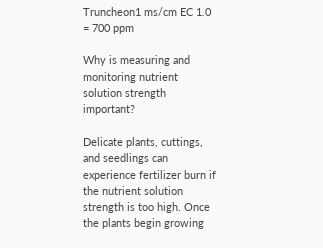Truncheon1 ms/cm EC 1.0 = 700 ppm

Why is measuring and monitoring nutrient solution strength important?

Delicate plants, cuttings, and seedlings can experience fertilizer burn if the nutrient solution strength is too high. Once the plants begin growing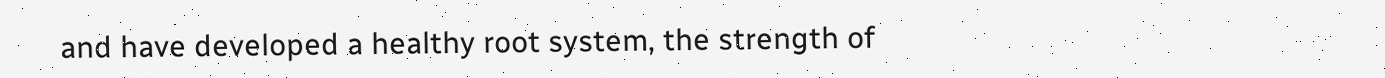and have developed a healthy root system, the strength of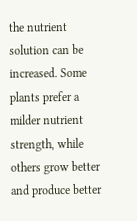the nutrient solution can be increased. Some plants prefer a milder nutrient strength, while others grow better and produce better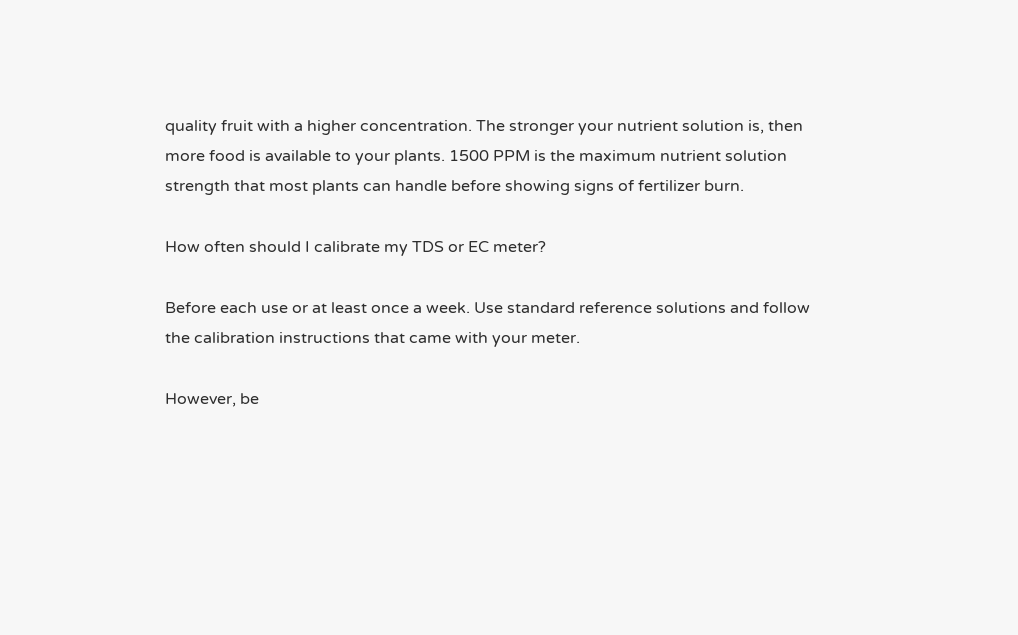quality fruit with a higher concentration. The stronger your nutrient solution is, then more food is available to your plants. 1500 PPM is the maximum nutrient solution strength that most plants can handle before showing signs of fertilizer burn.

How often should I calibrate my TDS or EC meter?

Before each use or at least once a week. Use standard reference solutions and follow the calibration instructions that came with your meter.

However, be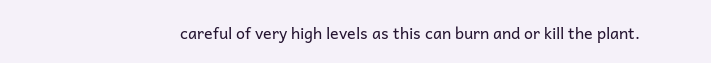careful of very high levels as this can burn and or kill the plant.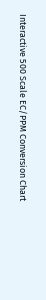Interactive 500 Scale EC/PPM Conversion Chart